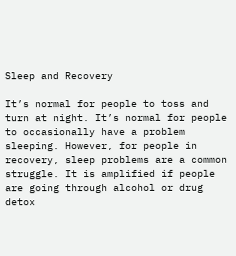Sleep and Recovery

It’s normal for people to toss and turn at night. It’s normal for people to occasionally have a problem sleeping. However, for people in recovery, sleep problems are a common struggle. It is amplified if people are going through alcohol or drug detox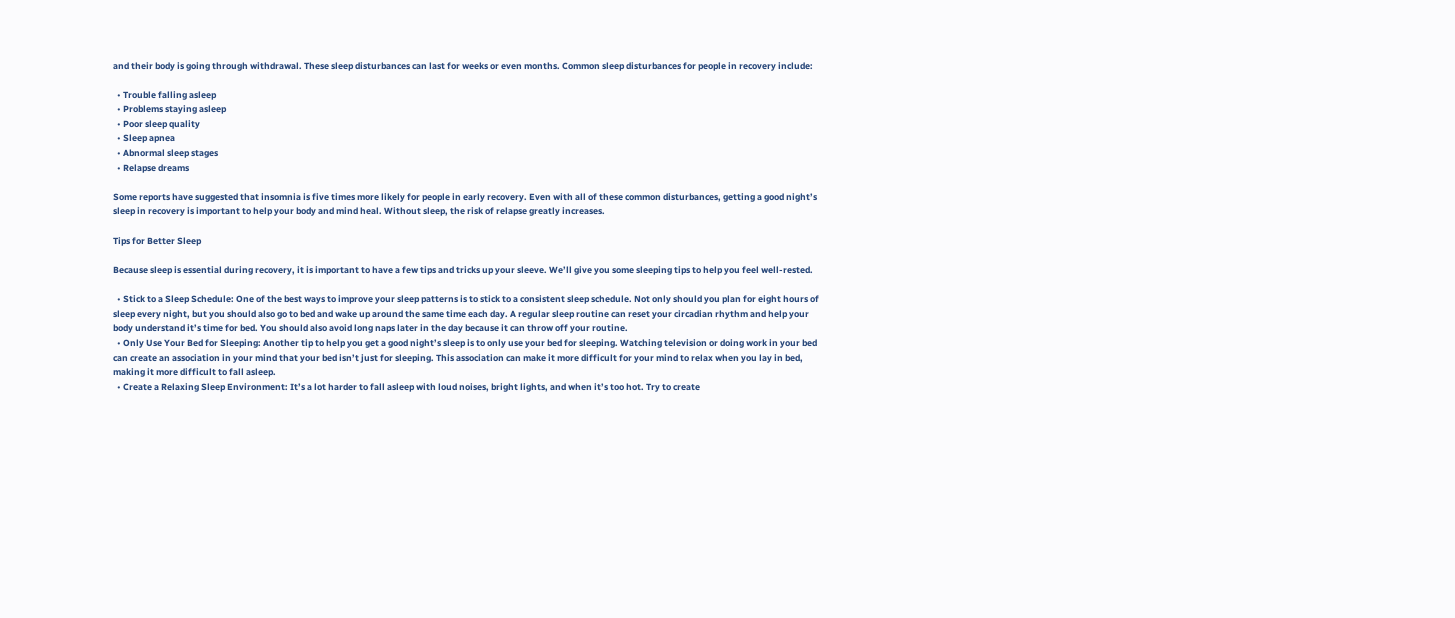and their body is going through withdrawal. These sleep disturbances can last for weeks or even months. Common sleep disturbances for people in recovery include:

  • Trouble falling asleep
  • Problems staying asleep
  • Poor sleep quality
  • Sleep apnea
  • Abnormal sleep stages
  • Relapse dreams

Some reports have suggested that insomnia is five times more likely for people in early recovery. Even with all of these common disturbances, getting a good night’s sleep in recovery is important to help your body and mind heal. Without sleep, the risk of relapse greatly increases.

Tips for Better Sleep

Because sleep is essential during recovery, it is important to have a few tips and tricks up your sleeve. We’ll give you some sleeping tips to help you feel well-rested.

  • Stick to a Sleep Schedule: One of the best ways to improve your sleep patterns is to stick to a consistent sleep schedule. Not only should you plan for eight hours of sleep every night, but you should also go to bed and wake up around the same time each day. A regular sleep routine can reset your circadian rhythm and help your body understand it’s time for bed. You should also avoid long naps later in the day because it can throw off your routine.
  • Only Use Your Bed for Sleeping: Another tip to help you get a good night’s sleep is to only use your bed for sleeping. Watching television or doing work in your bed can create an association in your mind that your bed isn’t just for sleeping. This association can make it more difficult for your mind to relax when you lay in bed, making it more difficult to fall asleep.
  • Create a Relaxing Sleep Environment: It’s a lot harder to fall asleep with loud noises, bright lights, and when it’s too hot. Try to create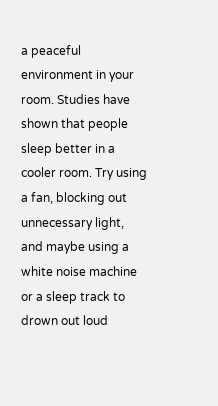a peaceful environment in your room. Studies have shown that people sleep better in a cooler room. Try using a fan, blocking out unnecessary light, and maybe using a white noise machine or a sleep track to drown out loud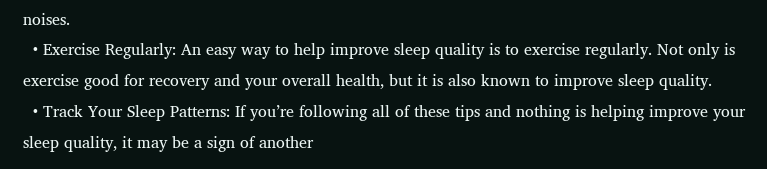noises.
  • Exercise Regularly: An easy way to help improve sleep quality is to exercise regularly. Not only is exercise good for recovery and your overall health, but it is also known to improve sleep quality.
  • Track Your Sleep Patterns: If you’re following all of these tips and nothing is helping improve your sleep quality, it may be a sign of another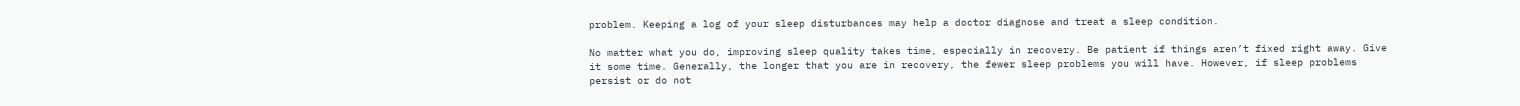problem. Keeping a log of your sleep disturbances may help a doctor diagnose and treat a sleep condition.

No matter what you do, improving sleep quality takes time, especially in recovery. Be patient if things aren’t fixed right away. Give it some time. Generally, the longer that you are in recovery, the fewer sleep problems you will have. However, if sleep problems persist or do not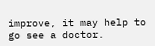improve, it may help to go see a doctor.